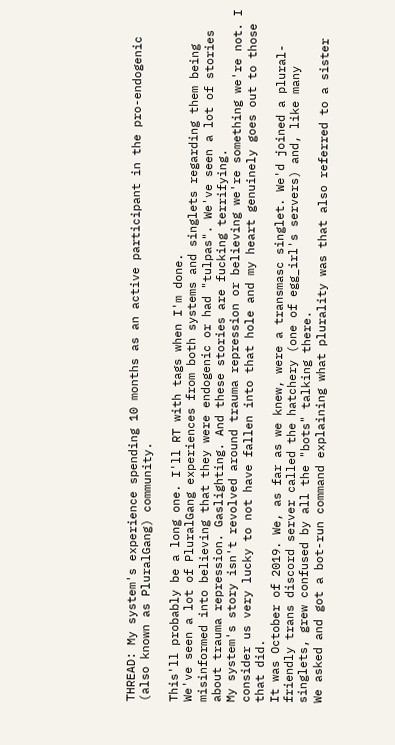THREAD: My system's experience spending 10 months as an active participant in the pro-endogenic (also known as PluralGang) community.

This'll probably be a long one. I'll RT with tags when I'm done.
We've seen a lot of PluralGang experiences from both systems and singlets regarding them being misinformed into believing that they were endogenic or had "tulpas". We've seen a lot of stories about trauma repression. Gaslighting. And these stories are fucking terrifying.
My system's story isn't revolved around trauma repression or believing we're something we're not. I consider us very lucky to not have fallen into that hole and my heart genuinely goes out to those that did.
It was October of 2019. We, as far as we knew, were a transmasc singlet. We'd joined a plural-friendly trans discord server called the hatchery (one of egg_irl's servers) and, like many singlets, grew confused by all the "bots" talking there.
We asked and got a bot-run command explaining what plurality was that also referred to a sister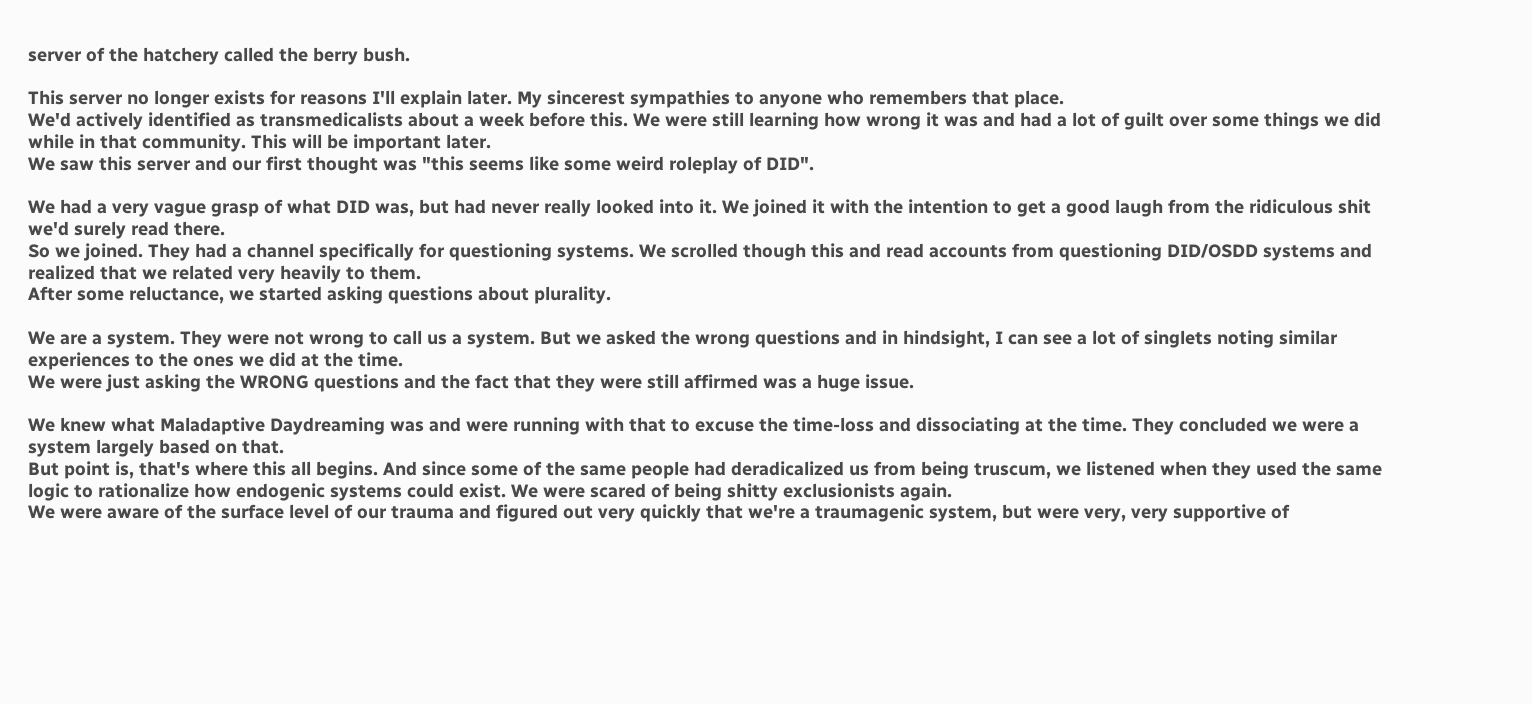server of the hatchery called the berry bush.

This server no longer exists for reasons I'll explain later. My sincerest sympathies to anyone who remembers that place.
We'd actively identified as transmedicalists about a week before this. We were still learning how wrong it was and had a lot of guilt over some things we did while in that community. This will be important later.
We saw this server and our first thought was "this seems like some weird roleplay of DID".

We had a very vague grasp of what DID was, but had never really looked into it. We joined it with the intention to get a good laugh from the ridiculous shit we'd surely read there.
So we joined. They had a channel specifically for questioning systems. We scrolled though this and read accounts from questioning DID/OSDD systems and realized that we related very heavily to them.
After some reluctance, we started asking questions about plurality.

We are a system. They were not wrong to call us a system. But we asked the wrong questions and in hindsight, I can see a lot of singlets noting similar experiences to the ones we did at the time.
We were just asking the WRONG questions and the fact that they were still affirmed was a huge issue.

We knew what Maladaptive Daydreaming was and were running with that to excuse the time-loss and dissociating at the time. They concluded we were a system largely based on that.
But point is, that's where this all begins. And since some of the same people had deradicalized us from being truscum, we listened when they used the same logic to rationalize how endogenic systems could exist. We were scared of being shitty exclusionists again.
We were aware of the surface level of our trauma and figured out very quickly that we're a traumagenic system, but were very, very supportive of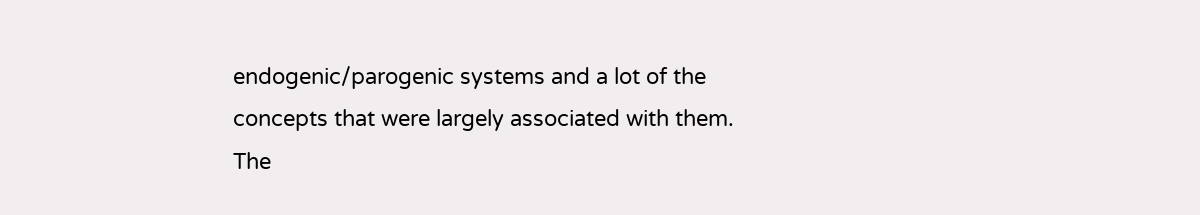endogenic/parogenic systems and a lot of the concepts that were largely associated with them.
The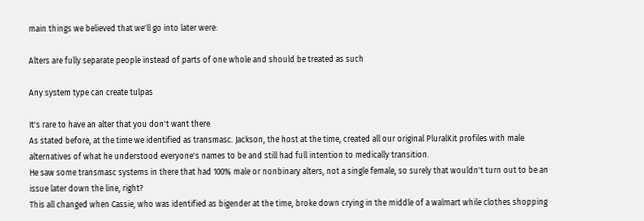main things we believed that we'll go into later were:

Alters are fully separate people instead of parts of one whole and should be treated as such

Any system type can create tulpas

It's rare to have an alter that you don't want there
As stated before, at the time we identified as transmasc. Jackson, the host at the time, created all our original PluralKit profiles with male alternatives of what he understood everyone's names to be and still had full intention to medically transition.
He saw some transmasc systems in there that had 100% male or nonbinary alters, not a single female, so surely that wouldn't turn out to be an issue later down the line, right?
This all changed when Cassie, who was identified as bigender at the time, broke down crying in the middle of a walmart while clothes shopping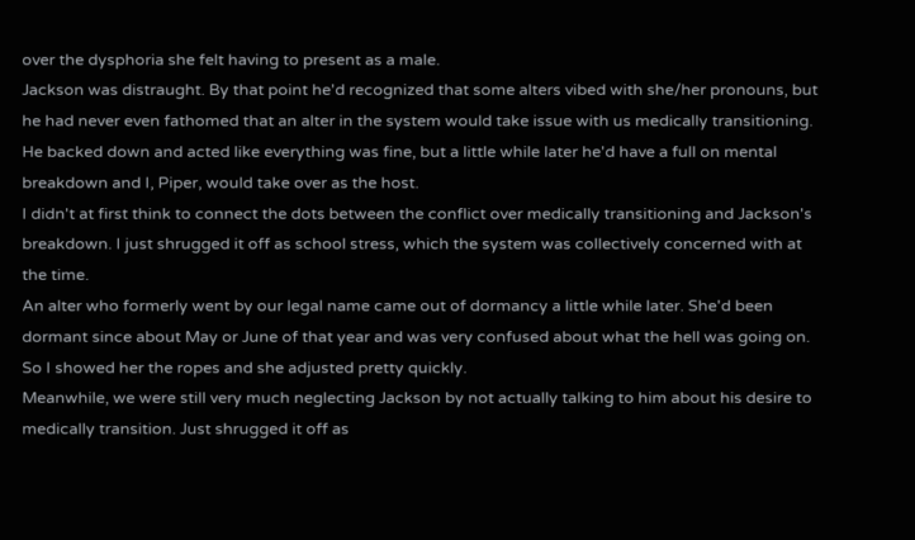over the dysphoria she felt having to present as a male.
Jackson was distraught. By that point he'd recognized that some alters vibed with she/her pronouns, but he had never even fathomed that an alter in the system would take issue with us medically transitioning.
He backed down and acted like everything was fine, but a little while later he'd have a full on mental breakdown and I, Piper, would take over as the host.
I didn't at first think to connect the dots between the conflict over medically transitioning and Jackson's breakdown. I just shrugged it off as school stress, which the system was collectively concerned with at the time.
An alter who formerly went by our legal name came out of dormancy a little while later. She'd been dormant since about May or June of that year and was very confused about what the hell was going on. So I showed her the ropes and she adjusted pretty quickly.
Meanwhile, we were still very much neglecting Jackson by not actually talking to him about his desire to medically transition. Just shrugged it off as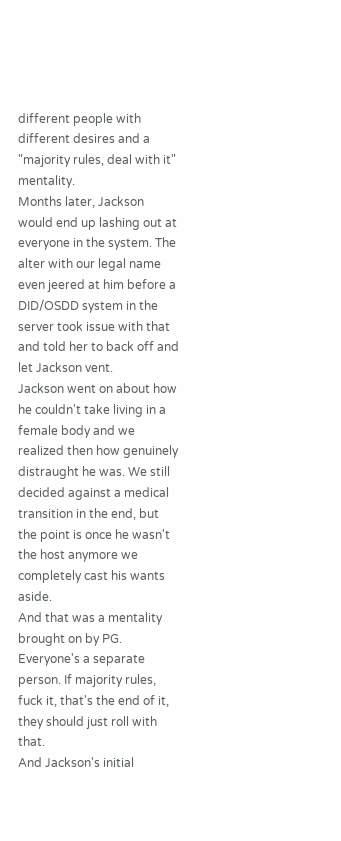different people with different desires and a "majority rules, deal with it" mentality.
Months later, Jackson would end up lashing out at everyone in the system. The alter with our legal name even jeered at him before a DID/OSDD system in the server took issue with that and told her to back off and let Jackson vent.
Jackson went on about how he couldn't take living in a female body and we realized then how genuinely distraught he was. We still decided against a medical transition in the end, but the point is once he wasn't the host anymore we completely cast his wants aside.
And that was a mentality brought on by PG. Everyone's a separate person. If majority rules, fuck it, that's the end of it, they should just roll with that.
And Jackson's initial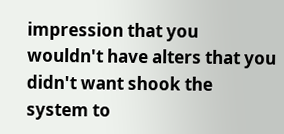impression that you wouldn't have alters that you didn't want shook the system to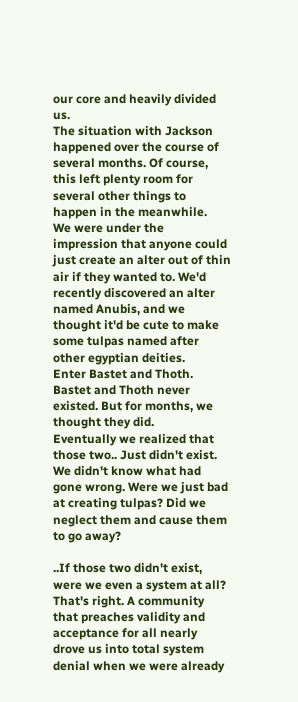our core and heavily divided us.
The situation with Jackson happened over the course of several months. Of course, this left plenty room for several other things to happen in the meanwhile.
We were under the impression that anyone could just create an alter out of thin air if they wanted to. We'd recently discovered an alter named Anubis, and we thought it'd be cute to make some tulpas named after other egyptian deities.
Enter Bastet and Thoth.
Bastet and Thoth never existed. But for months, we thought they did.
Eventually we realized that those two.. Just didn't exist. We didn't know what had gone wrong. Were we just bad at creating tulpas? Did we neglect them and cause them to go away?

..If those two didn't exist, were we even a system at all?
That's right. A community that preaches validity and acceptance for all nearly drove us into total system denial when we were already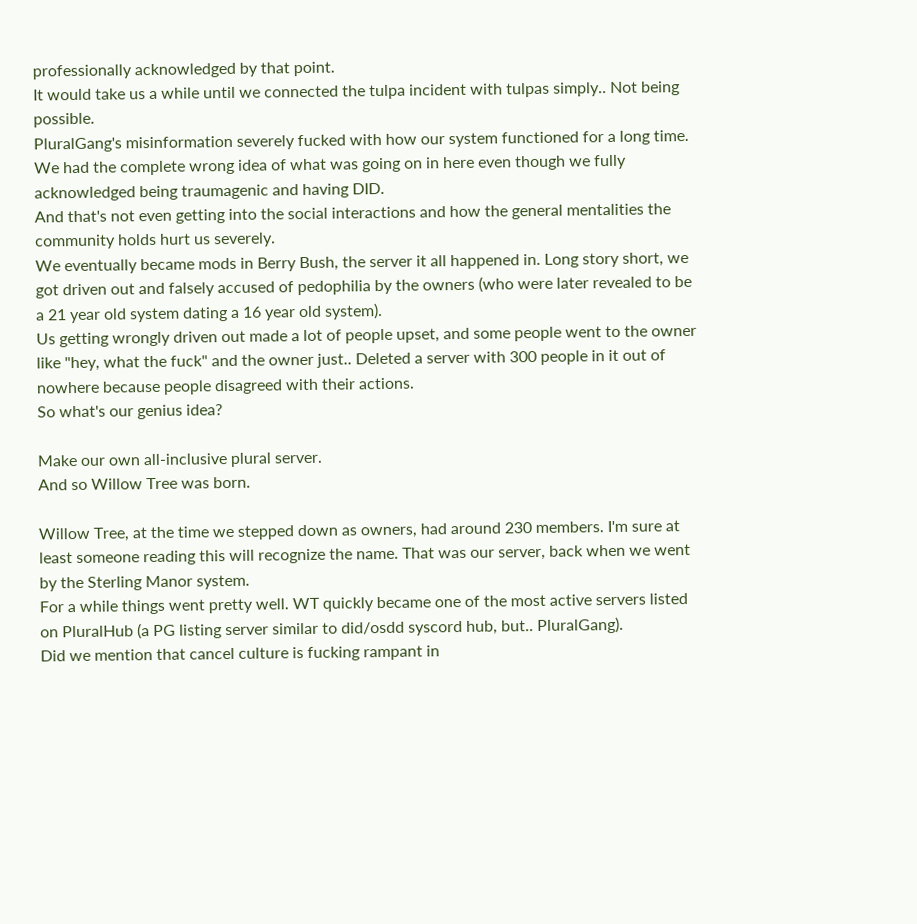professionally acknowledged by that point.
It would take us a while until we connected the tulpa incident with tulpas simply.. Not being possible.
PluralGang's misinformation severely fucked with how our system functioned for a long time. We had the complete wrong idea of what was going on in here even though we fully acknowledged being traumagenic and having DID.
And that's not even getting into the social interactions and how the general mentalities the community holds hurt us severely.
We eventually became mods in Berry Bush, the server it all happened in. Long story short, we got driven out and falsely accused of pedophilia by the owners (who were later revealed to be a 21 year old system dating a 16 year old system).
Us getting wrongly driven out made a lot of people upset, and some people went to the owner like "hey, what the fuck" and the owner just.. Deleted a server with 300 people in it out of nowhere because people disagreed with their actions.
So what's our genius idea?

Make our own all-inclusive plural server.
And so Willow Tree was born.

Willow Tree, at the time we stepped down as owners, had around 230 members. I'm sure at least someone reading this will recognize the name. That was our server, back when we went by the Sterling Manor system.
For a while things went pretty well. WT quickly became one of the most active servers listed on PluralHub (a PG listing server similar to did/osdd syscord hub, but.. PluralGang).
Did we mention that cancel culture is fucking rampant in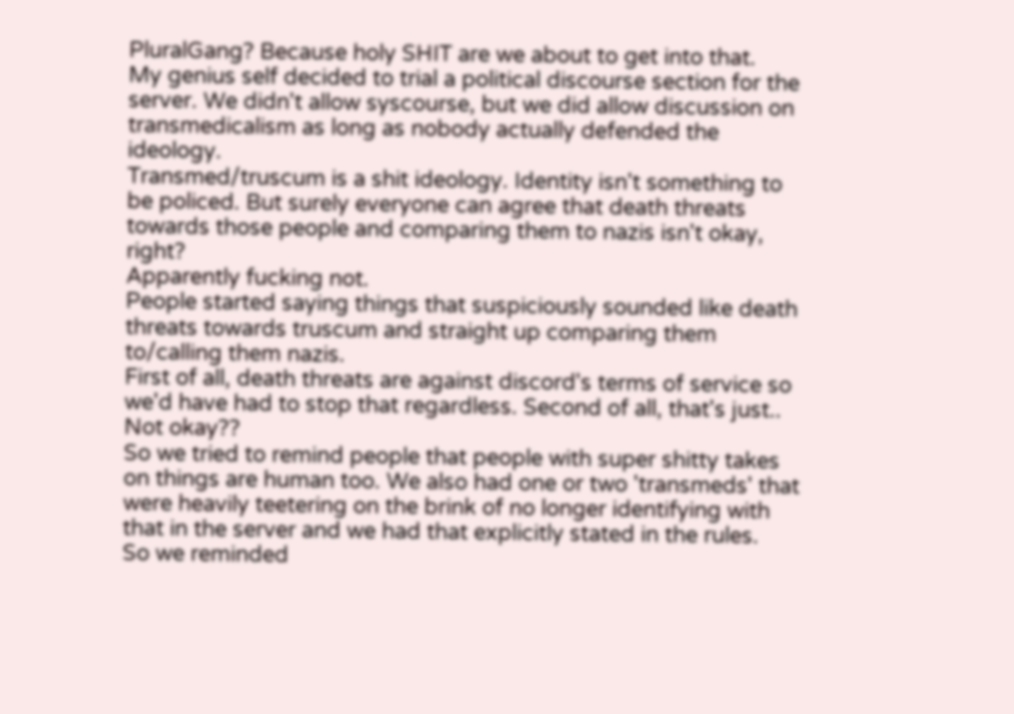PluralGang? Because holy SHIT are we about to get into that.
My genius self decided to trial a political discourse section for the server. We didn't allow syscourse, but we did allow discussion on transmedicalism as long as nobody actually defended the ideology.
Transmed/truscum is a shit ideology. Identity isn't something to be policed. But surely everyone can agree that death threats towards those people and comparing them to nazis isn't okay, right?
Apparently fucking not.
People started saying things that suspiciously sounded like death threats towards truscum and straight up comparing them to/calling them nazis.
First of all, death threats are against discord's terms of service so we'd have had to stop that regardless. Second of all, that's just.. Not okay??
So we tried to remind people that people with super shitty takes on things are human too. We also had one or two 'transmeds' that were heavily teetering on the brink of no longer identifying with that in the server and we had that explicitly stated in the rules.
So we reminded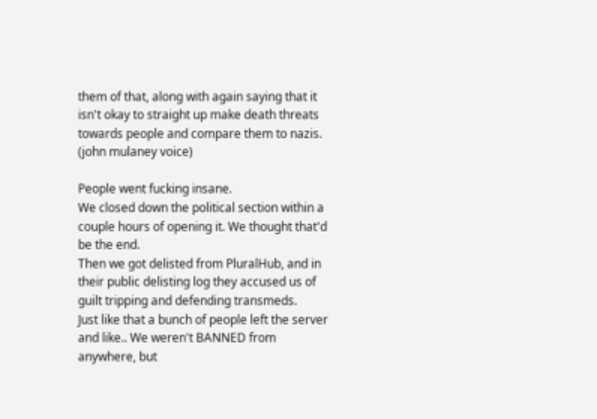them of that, along with again saying that it isn't okay to straight up make death threats towards people and compare them to nazis.
(john mulaney voice)

People went fucking insane.
We closed down the political section within a couple hours of opening it. We thought that'd be the end.
Then we got delisted from PluralHub, and in their public delisting log they accused us of guilt tripping and defending transmeds.
Just like that a bunch of people left the server and like.. We weren't BANNED from anywhere, but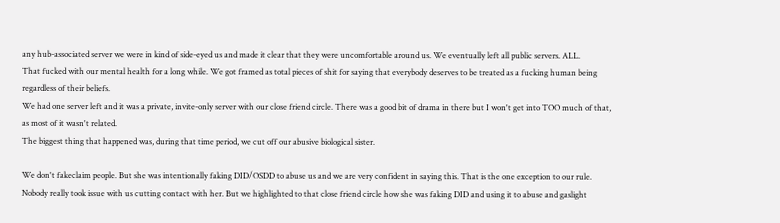any hub-associated server we were in kind of side-eyed us and made it clear that they were uncomfortable around us. We eventually left all public servers. ALL.
That fucked with our mental health for a long while. We got framed as total pieces of shit for saying that everybody deserves to be treated as a fucking human being regardless of their beliefs.
We had one server left and it was a private, invite-only server with our close friend circle. There was a good bit of drama in there but I won't get into TOO much of that, as most of it wasn't related.
The biggest thing that happened was, during that time period, we cut off our abusive biological sister.

We don't fakeclaim people. But she was intentionally faking DID/OSDD to abuse us and we are very confident in saying this. That is the one exception to our rule.
Nobody really took issue with us cutting contact with her. But we highlighted to that close friend circle how she was faking DID and using it to abuse and gaslight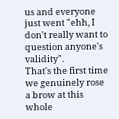us and everyone just went "ehh, I don't really want to question anyone's validity".
That's the first time we genuinely rose a brow at this whole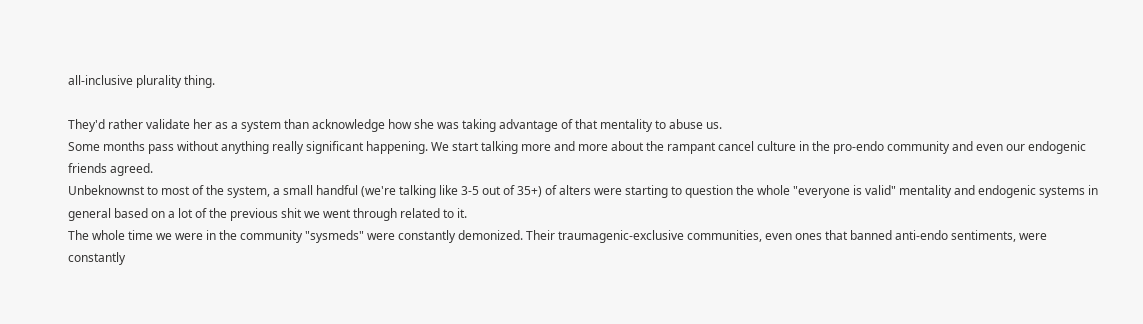all-inclusive plurality thing.

They'd rather validate her as a system than acknowledge how she was taking advantage of that mentality to abuse us.
Some months pass without anything really significant happening. We start talking more and more about the rampant cancel culture in the pro-endo community and even our endogenic friends agreed.
Unbeknownst to most of the system, a small handful (we're talking like 3-5 out of 35+) of alters were starting to question the whole "everyone is valid" mentality and endogenic systems in general based on a lot of the previous shit we went through related to it.
The whole time we were in the community "sysmeds" were constantly demonized. Their traumagenic-exclusive communities, even ones that banned anti-endo sentiments, were constantly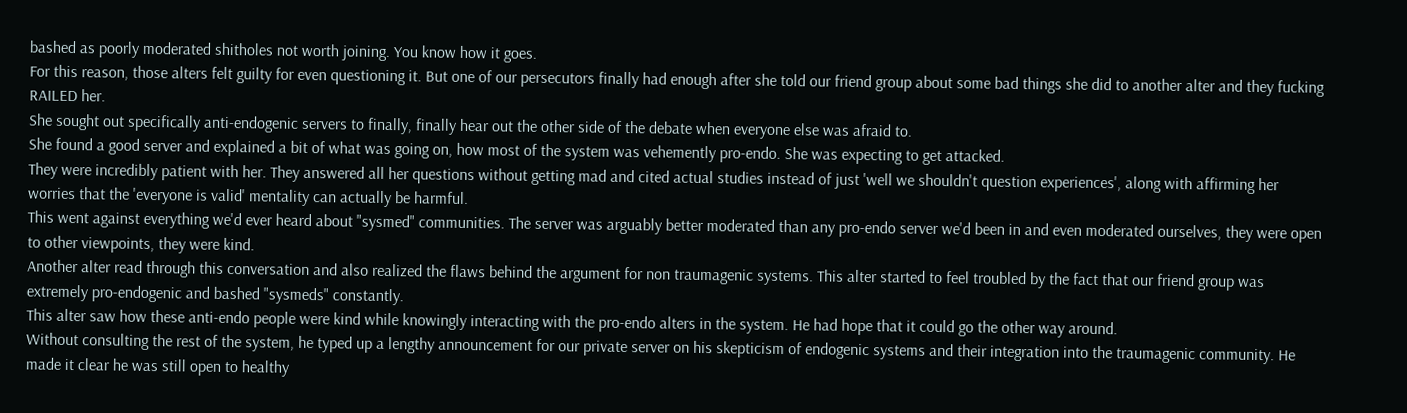bashed as poorly moderated shitholes not worth joining. You know how it goes.
For this reason, those alters felt guilty for even questioning it. But one of our persecutors finally had enough after she told our friend group about some bad things she did to another alter and they fucking RAILED her.
She sought out specifically anti-endogenic servers to finally, finally hear out the other side of the debate when everyone else was afraid to.
She found a good server and explained a bit of what was going on, how most of the system was vehemently pro-endo. She was expecting to get attacked.
They were incredibly patient with her. They answered all her questions without getting mad and cited actual studies instead of just 'well we shouldn't question experiences', along with affirming her worries that the 'everyone is valid' mentality can actually be harmful.
This went against everything we'd ever heard about "sysmed" communities. The server was arguably better moderated than any pro-endo server we'd been in and even moderated ourselves, they were open to other viewpoints, they were kind.
Another alter read through this conversation and also realized the flaws behind the argument for non traumagenic systems. This alter started to feel troubled by the fact that our friend group was extremely pro-endogenic and bashed "sysmeds" constantly.
This alter saw how these anti-endo people were kind while knowingly interacting with the pro-endo alters in the system. He had hope that it could go the other way around.
Without consulting the rest of the system, he typed up a lengthy announcement for our private server on his skepticism of endogenic systems and their integration into the traumagenic community. He made it clear he was still open to healthy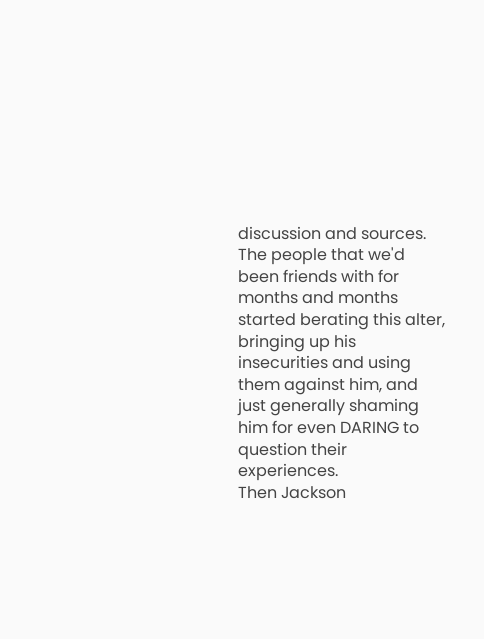discussion and sources.
The people that we'd been friends with for months and months started berating this alter, bringing up his insecurities and using them against him, and just generally shaming him for even DARING to question their experiences.
Then Jackson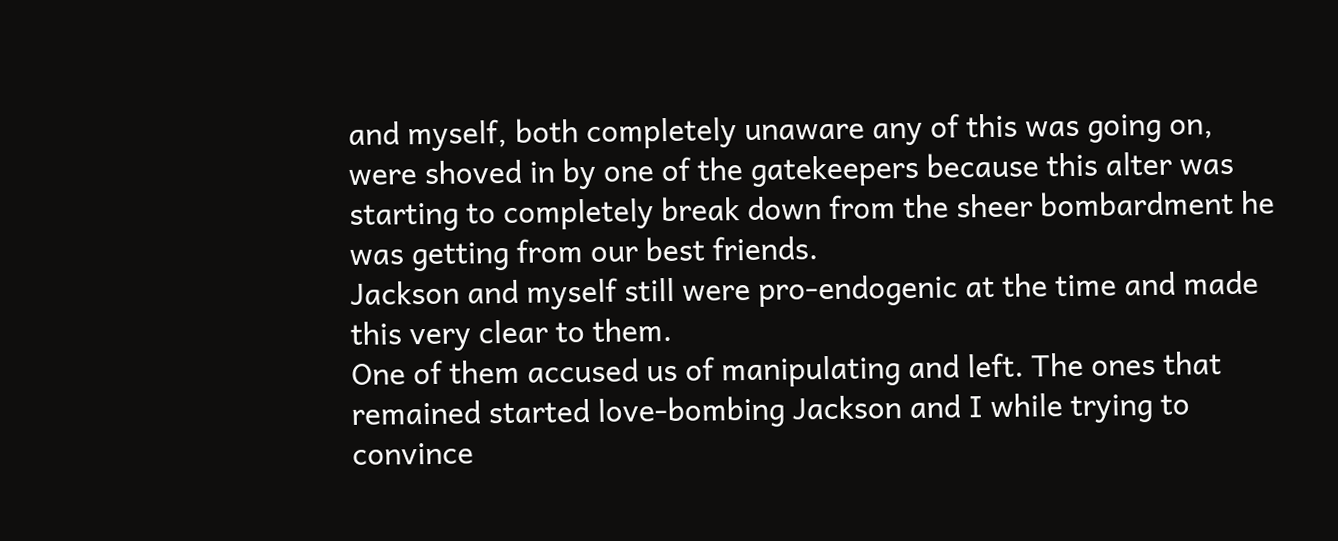and myself, both completely unaware any of this was going on, were shoved in by one of the gatekeepers because this alter was starting to completely break down from the sheer bombardment he was getting from our best friends.
Jackson and myself still were pro-endogenic at the time and made this very clear to them.
One of them accused us of manipulating and left. The ones that remained started love-bombing Jackson and I while trying to convince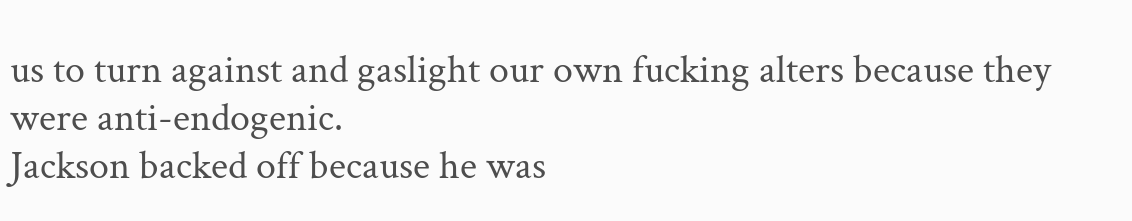us to turn against and gaslight our own fucking alters because they were anti-endogenic.
Jackson backed off because he was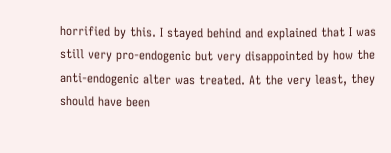horrified by this. I stayed behind and explained that I was still very pro-endogenic but very disappointed by how the anti-endogenic alter was treated. At the very least, they should have been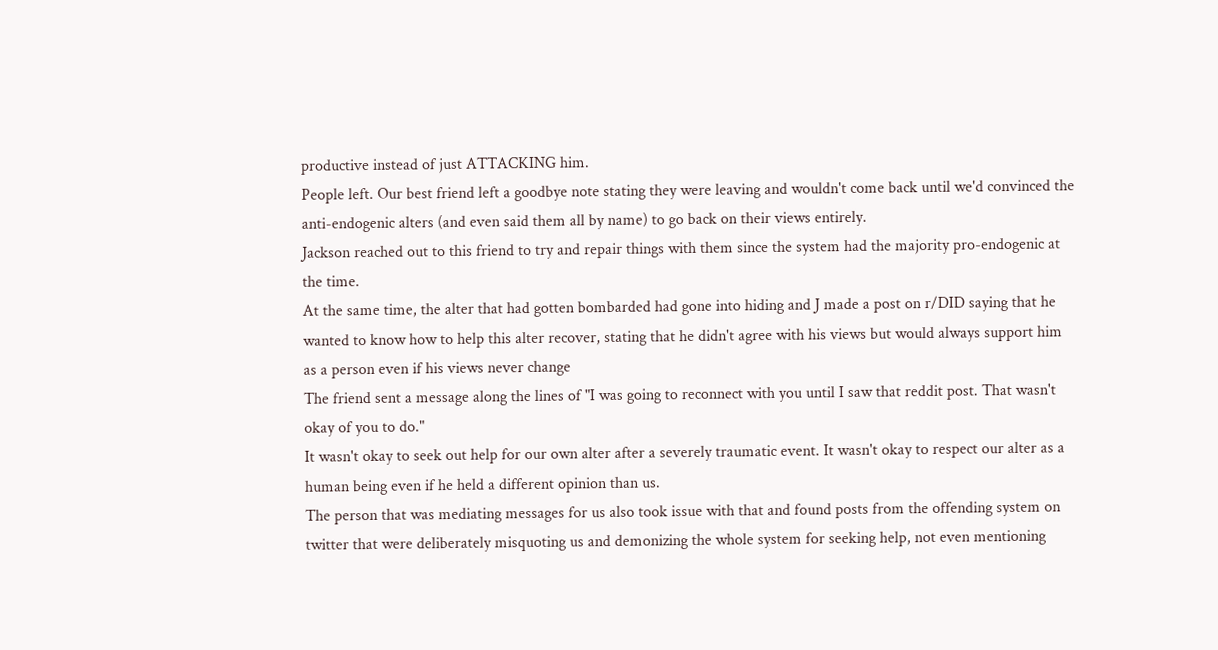productive instead of just ATTACKING him.
People left. Our best friend left a goodbye note stating they were leaving and wouldn't come back until we'd convinced the anti-endogenic alters (and even said them all by name) to go back on their views entirely.
Jackson reached out to this friend to try and repair things with them since the system had the majority pro-endogenic at the time.
At the same time, the alter that had gotten bombarded had gone into hiding and J made a post on r/DID saying that he wanted to know how to help this alter recover, stating that he didn't agree with his views but would always support him as a person even if his views never change
The friend sent a message along the lines of "I was going to reconnect with you until I saw that reddit post. That wasn't okay of you to do."
It wasn't okay to seek out help for our own alter after a severely traumatic event. It wasn't okay to respect our alter as a human being even if he held a different opinion than us.
The person that was mediating messages for us also took issue with that and found posts from the offending system on twitter that were deliberately misquoting us and demonizing the whole system for seeking help, not even mentioning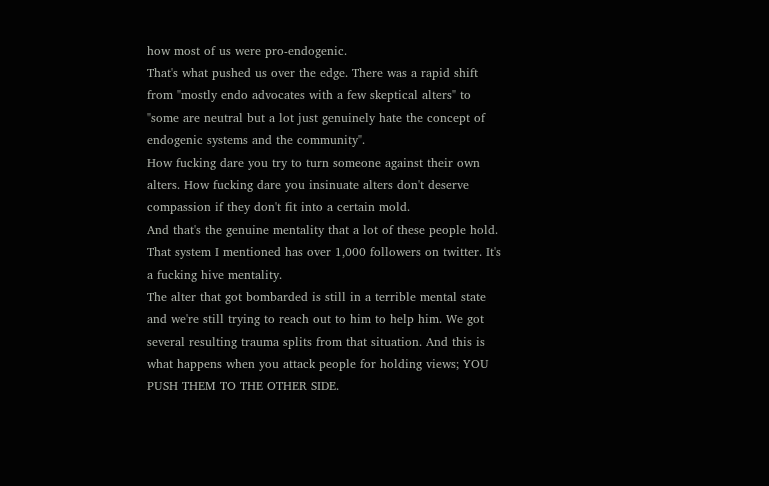how most of us were pro-endogenic.
That's what pushed us over the edge. There was a rapid shift from "mostly endo advocates with a few skeptical alters" to "some are neutral but a lot just genuinely hate the concept of endogenic systems and the community".
How fucking dare you try to turn someone against their own alters. How fucking dare you insinuate alters don't deserve compassion if they don't fit into a certain mold.
And that's the genuine mentality that a lot of these people hold. That system I mentioned has over 1,000 followers on twitter. It's a fucking hive mentality.
The alter that got bombarded is still in a terrible mental state and we're still trying to reach out to him to help him. We got several resulting trauma splits from that situation. And this is what happens when you attack people for holding views; YOU PUSH THEM TO THE OTHER SIDE.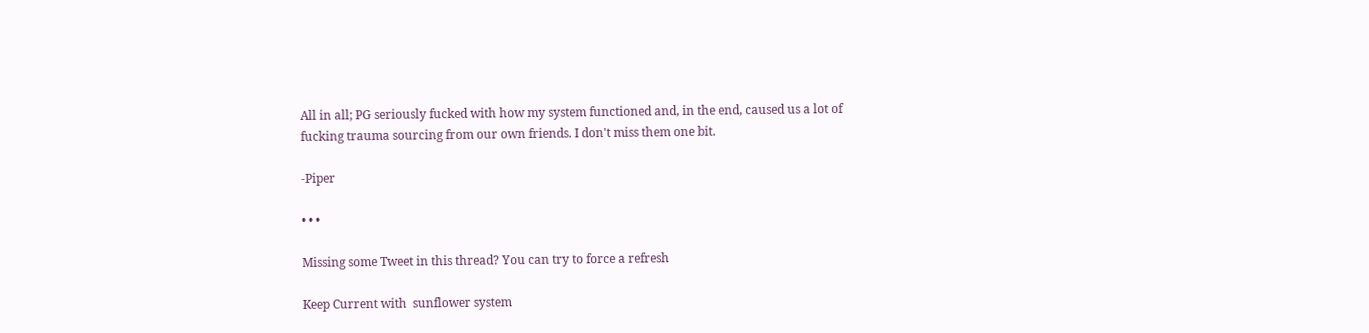All in all; PG seriously fucked with how my system functioned and, in the end, caused us a lot of fucking trauma sourcing from our own friends. I don't miss them one bit.

-Piper

• • •

Missing some Tweet in this thread? You can try to force a refresh

Keep Current with  sunflower system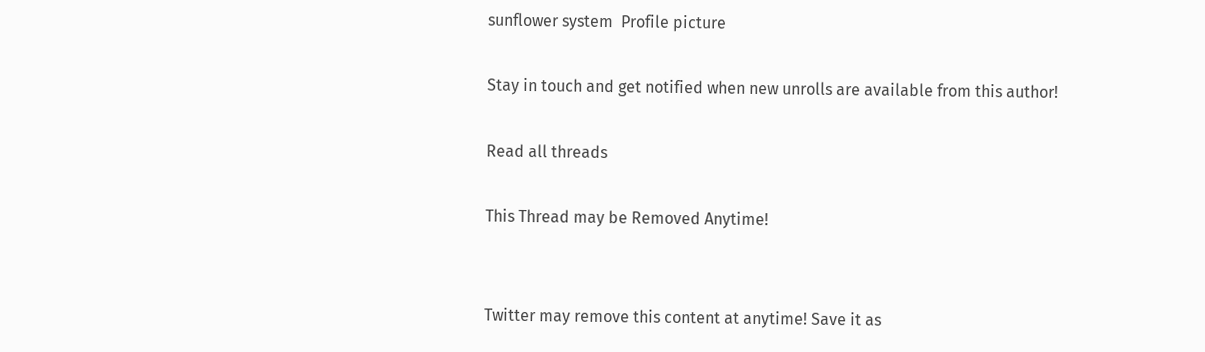sunflower system  Profile picture

Stay in touch and get notified when new unrolls are available from this author!

Read all threads

This Thread may be Removed Anytime!


Twitter may remove this content at anytime! Save it as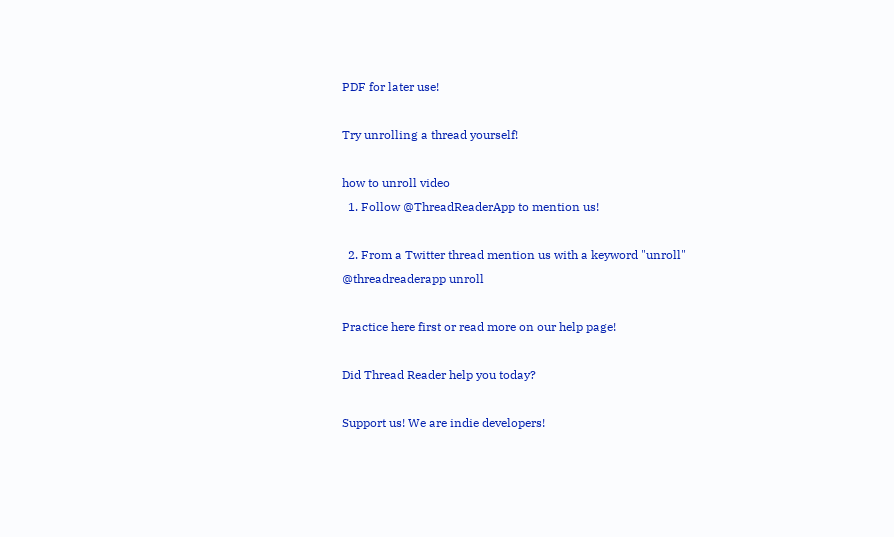PDF for later use!

Try unrolling a thread yourself!

how to unroll video
  1. Follow @ThreadReaderApp to mention us!

  2. From a Twitter thread mention us with a keyword "unroll"
@threadreaderapp unroll

Practice here first or read more on our help page!

Did Thread Reader help you today?

Support us! We are indie developers!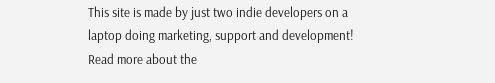This site is made by just two indie developers on a laptop doing marketing, support and development! Read more about the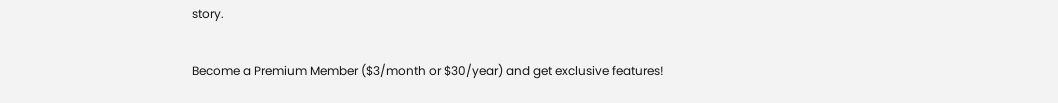story.

Become a Premium Member ($3/month or $30/year) and get exclusive features!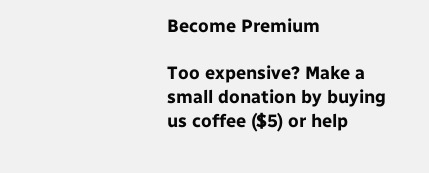Become Premium

Too expensive? Make a small donation by buying us coffee ($5) or help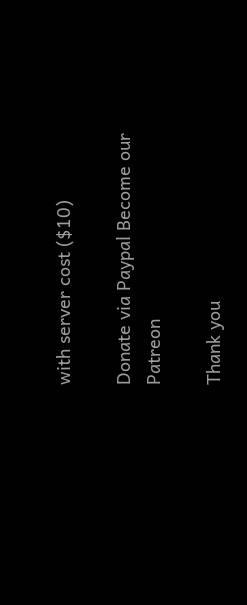with server cost ($10)

Donate via Paypal Become our Patreon

Thank you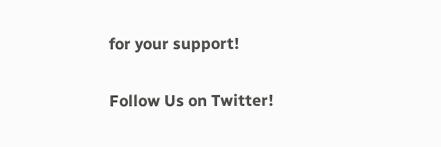for your support!

Follow Us on Twitter!